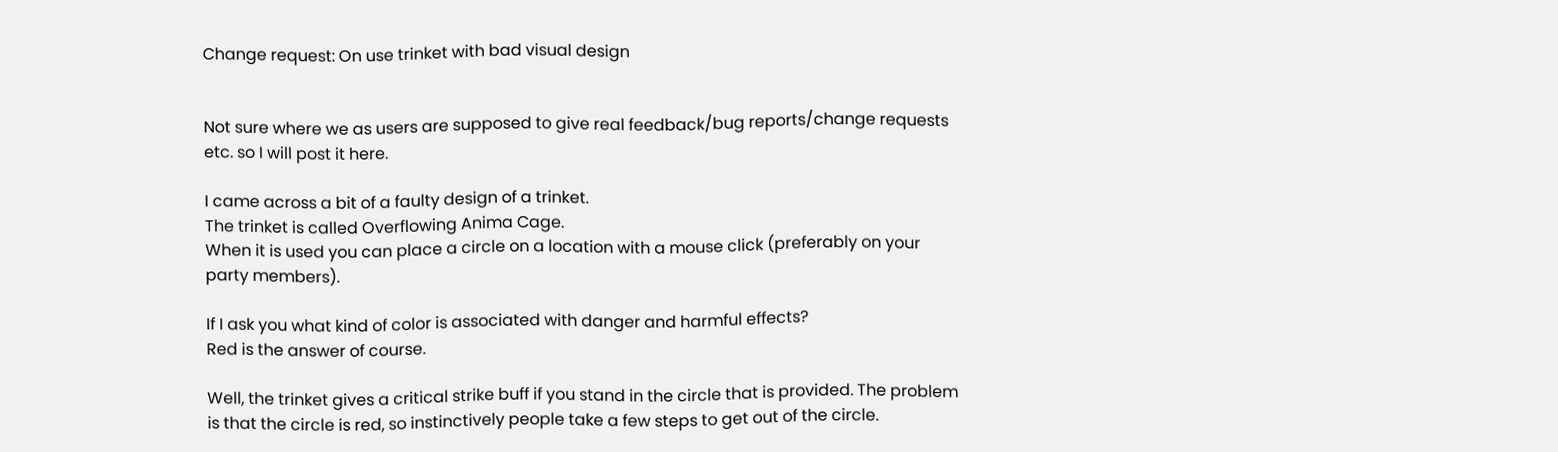Change request: On use trinket with bad visual design


Not sure where we as users are supposed to give real feedback/bug reports/change requests etc. so I will post it here.

I came across a bit of a faulty design of a trinket.
The trinket is called Overflowing Anima Cage.
When it is used you can place a circle on a location with a mouse click (preferably on your party members).

If I ask you what kind of color is associated with danger and harmful effects?
Red is the answer of course.

Well, the trinket gives a critical strike buff if you stand in the circle that is provided. The problem is that the circle is red, so instinctively people take a few steps to get out of the circle.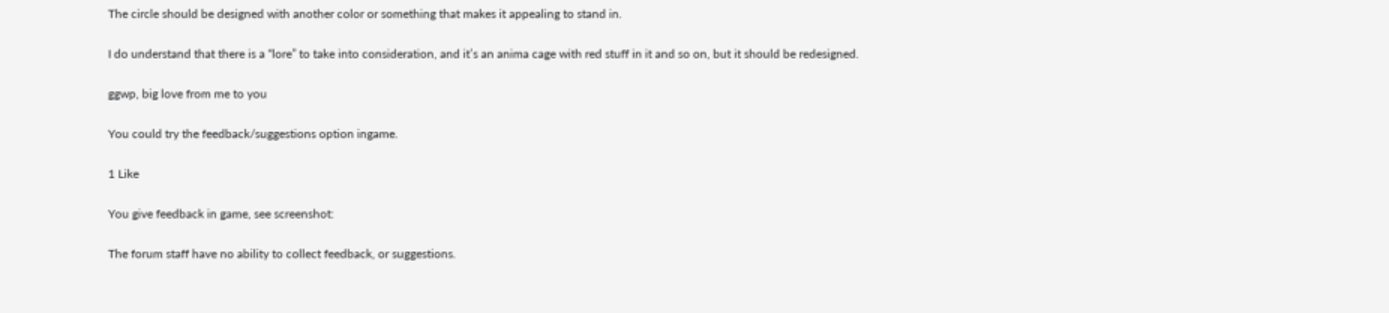The circle should be designed with another color or something that makes it appealing to stand in.

I do understand that there is a “lore” to take into consideration, and it’s an anima cage with red stuff in it and so on, but it should be redesigned.

ggwp, big love from me to you

You could try the feedback/suggestions option ingame.

1 Like

You give feedback in game, see screenshot:

The forum staff have no ability to collect feedback, or suggestions.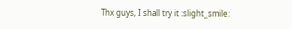Thx guys, I shall try it :slight_smile: